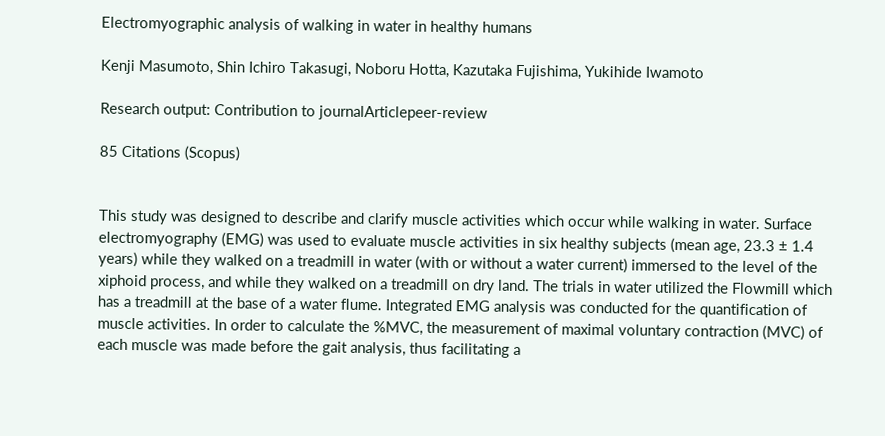Electromyographic analysis of walking in water in healthy humans

Kenji Masumoto, Shin Ichiro Takasugi, Noboru Hotta, Kazutaka Fujishima, Yukihide Iwamoto

Research output: Contribution to journalArticlepeer-review

85 Citations (Scopus)


This study was designed to describe and clarify muscle activities which occur while walking in water. Surface electromyography (EMG) was used to evaluate muscle activities in six healthy subjects (mean age, 23.3 ± 1.4 years) while they walked on a treadmill in water (with or without a water current) immersed to the level of the xiphoid process, and while they walked on a treadmill on dry land. The trials in water utilized the Flowmill which has a treadmill at the base of a water flume. Integrated EMG analysis was conducted for the quantification of muscle activities. In order to calculate the %MVC, the measurement of maximal voluntary contraction (MVC) of each muscle was made before the gait analysis, thus facilitating a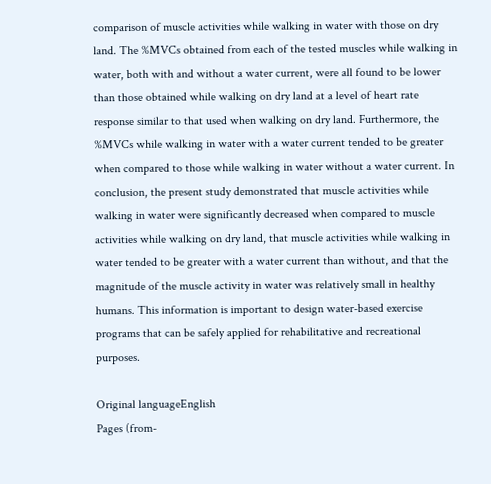comparison of muscle activities while walking in water with those on dry land. The %MVCs obtained from each of the tested muscles while walking in water, both with and without a water current, were all found to be lower than those obtained while walking on dry land at a level of heart rate response similar to that used when walking on dry land. Furthermore, the %MVCs while walking in water with a water current tended to be greater when compared to those while walking in water without a water current. In conclusion, the present study demonstrated that muscle activities while walking in water were significantly decreased when compared to muscle activities while walking on dry land, that muscle activities while walking in water tended to be greater with a water current than without, and that the magnitude of the muscle activity in water was relatively small in healthy humans. This information is important to design water-based exercise programs that can be safely applied for rehabilitative and recreational purposes.

Original languageEnglish
Pages (from-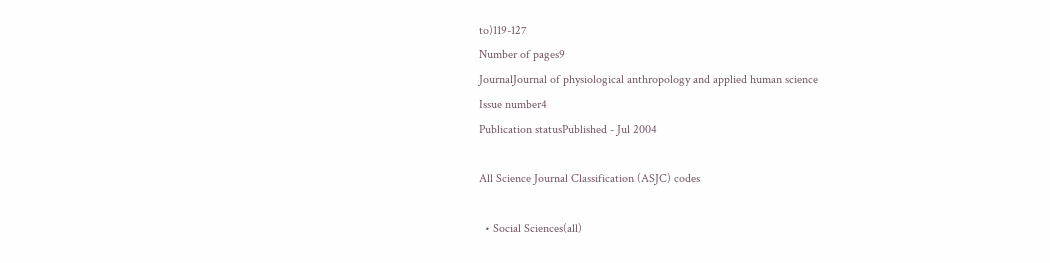to)119-127
Number of pages9
JournalJournal of physiological anthropology and applied human science
Issue number4
Publication statusPublished - Jul 2004

All Science Journal Classification (ASJC) codes

  • Social Sciences(all)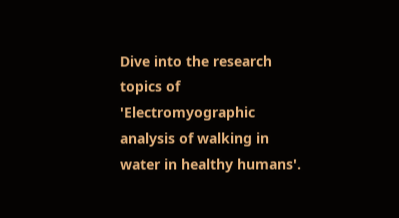Dive into the research topics of 'Electromyographic analysis of walking in water in healthy humans'.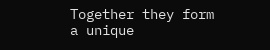Together they form a unique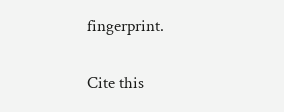fingerprint.

Cite this